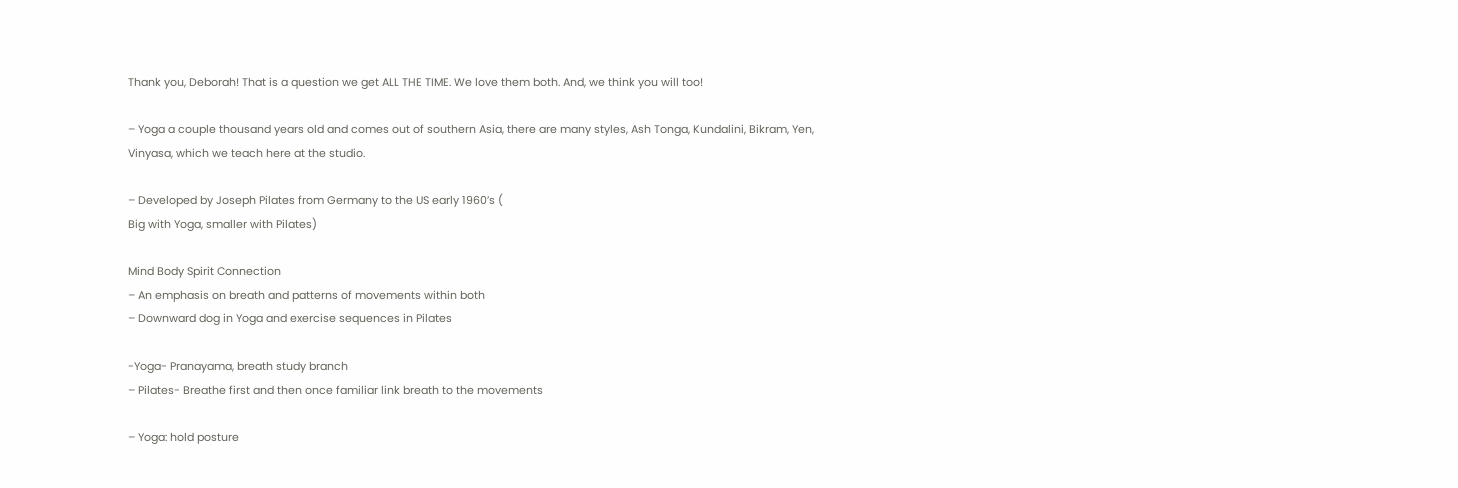Thank you, Deborah! That is a question we get ALL THE TIME. We love them both. And, we think you will too!

– Yoga a couple thousand years old and comes out of southern Asia, there are many styles, Ash Tonga, Kundalini, Bikram, Yen, Vinyasa, which we teach here at the studio.

– Developed by Joseph Pilates from Germany to the US early 1960’s (
Big with Yoga, smaller with Pilates)

Mind Body Spirit Connection
– An emphasis on breath and patterns of movements within both
– Downward dog in Yoga and exercise sequences in Pilates

-Yoga- Pranayama, breath study branch
– Pilates- Breathe first and then once familiar link breath to the movements

– Yoga: hold posture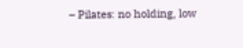– Pilates: no holding, low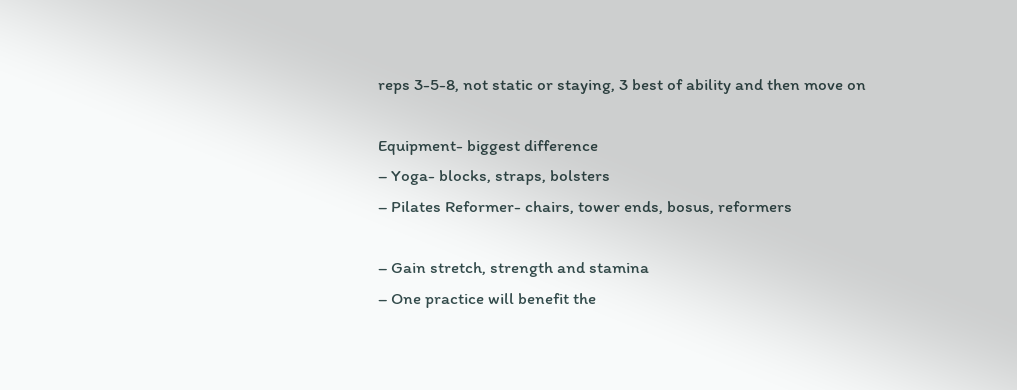reps 3-5-8, not static or staying, 3 best of ability and then move on

Equipment- biggest difference
– Yoga- blocks, straps, bolsters
– Pilates Reformer- chairs, tower ends, bosus, reformers

– Gain stretch, strength and stamina
– One practice will benefit the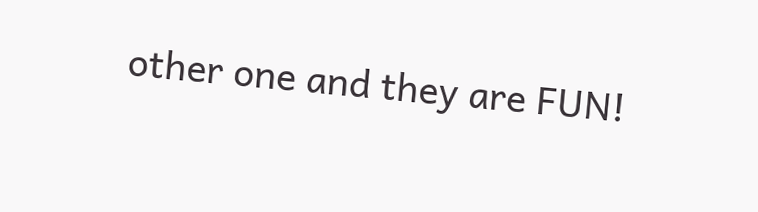other one and they are FUN!